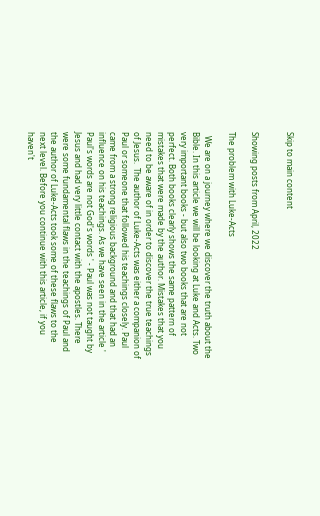Skip to main content


Showing posts from April, 2022

The problem with Luke-Acts

  We are on a journey where we discover the truth about the Bible. In this article we will be looking at Luke and Acts. Two very important books - but also two books that are not perfect. Both books clearly shows the same pattern of mistakes that were made by the author. Mistakes that you need to be aware of in order to discover the true teachings of Jesus.  The author of Luke-Acts was either a companion of Paul or someone that followed his teachings closely. Paul came from a strong religious background and that had an influence on his teachings. As we have seen in the article ' Paul's words are not God's words ' - Paul was not taught by Jesus and had very little contact with the apostles. There were some fundamental flaws in the teachings of Paul and the author of Luke-Acts took some of these flaws to the next level. Before you continue with this article, if you haven't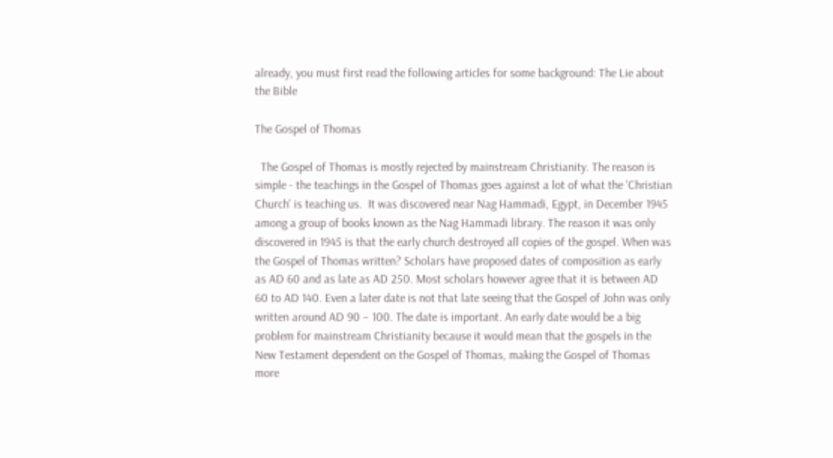already, you must first read the following articles for some background: The Lie about the Bible

The Gospel of Thomas

  The Gospel of Thomas is mostly rejected by mainstream Christianity. The reason is simple - the teachings in the Gospel of Thomas goes against a lot of what the 'Christian Church' is teaching us.  It was discovered near Nag Hammadi, Egypt, in December 1945 among a group of books known as the Nag Hammadi library. The reason it was only discovered in 1945 is that the early church destroyed all copies of the gospel. When was the Gospel of Thomas written? Scholars have proposed dates of composition as early as AD 60 and as late as AD 250. Most scholars however agree that it is between AD 60 to AD 140. Even a later date is not that late seeing that the Gospel of John was only written around AD 90 – 100. The date is important. An early date would be a big problem for mainstream Christianity because it would mean that the gospels in the New Testament dependent on the Gospel of Thomas, making the Gospel of Thomas more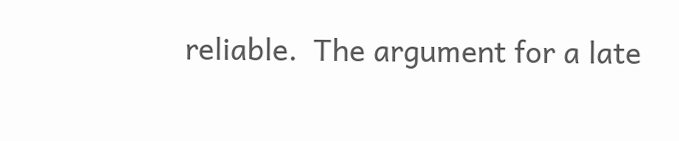reliable.  The argument for a late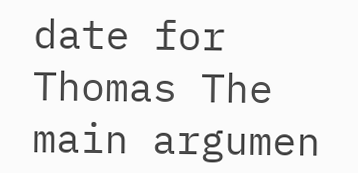date for Thomas The main argumen